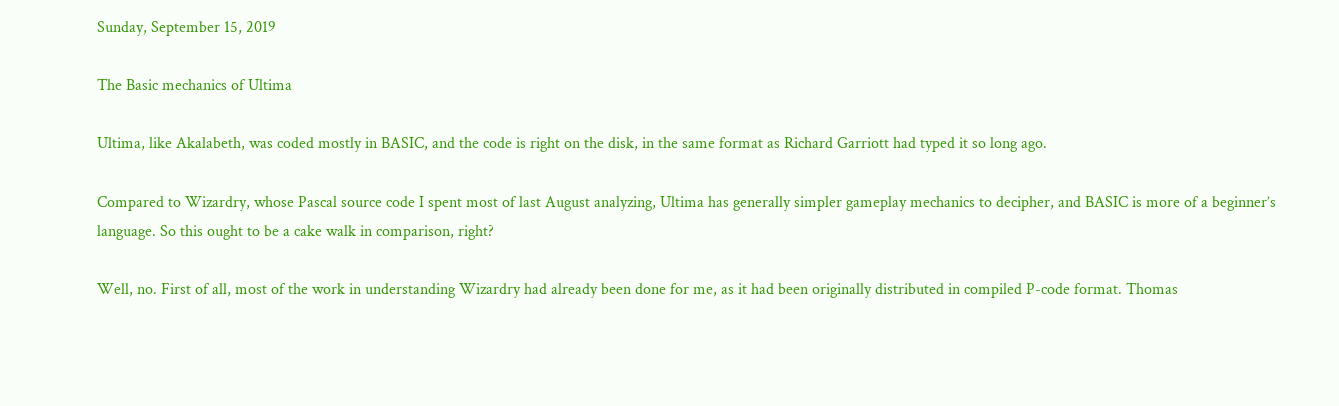Sunday, September 15, 2019

The Basic mechanics of Ultima

Ultima, like Akalabeth, was coded mostly in BASIC, and the code is right on the disk, in the same format as Richard Garriott had typed it so long ago.

Compared to Wizardry, whose Pascal source code I spent most of last August analyzing, Ultima has generally simpler gameplay mechanics to decipher, and BASIC is more of a beginner’s language. So this ought to be a cake walk in comparison, right?

Well, no. First of all, most of the work in understanding Wizardry had already been done for me, as it had been originally distributed in compiled P-code format. Thomas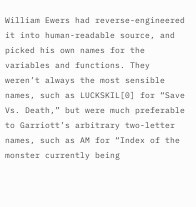William Ewers had reverse-engineered it into human-readable source, and picked his own names for the variables and functions. They weren’t always the most sensible names, such as LUCKSKIL[0] for “Save Vs. Death,” but were much preferable to Garriott’s arbitrary two-letter names, such as AM for “Index of the monster currently being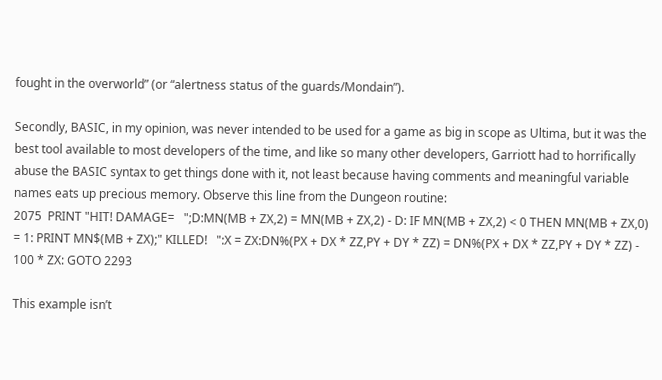fought in the overworld” (or “alertness status of the guards/Mondain”).

Secondly, BASIC, in my opinion, was never intended to be used for a game as big in scope as Ultima, but it was the best tool available to most developers of the time, and like so many other developers, Garriott had to horrifically abuse the BASIC syntax to get things done with it, not least because having comments and meaningful variable names eats up precious memory. Observe this line from the Dungeon routine:
2075  PRINT "HIT! DAMAGE=   ";D:MN(MB + ZX,2) = MN(MB + ZX,2) - D: IF MN(MB + ZX,2) < 0 THEN MN(MB + ZX,0) = 1: PRINT MN$(MB + ZX);" KILLED!   ":X = ZX:DN%(PX + DX * ZZ,PY + DY * ZZ) = DN%(PX + DX * ZZ,PY + DY * ZZ) - 100 * ZX: GOTO 2293

This example isn’t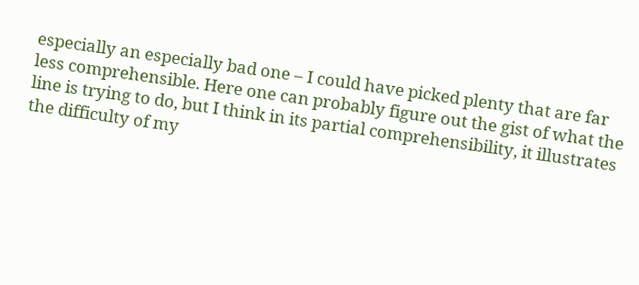especially an especially bad one – I could have picked plenty that are far less comprehensible. Here one can probably figure out the gist of what the line is trying to do, but I think in its partial comprehensibility, it illustrates the difficulty of my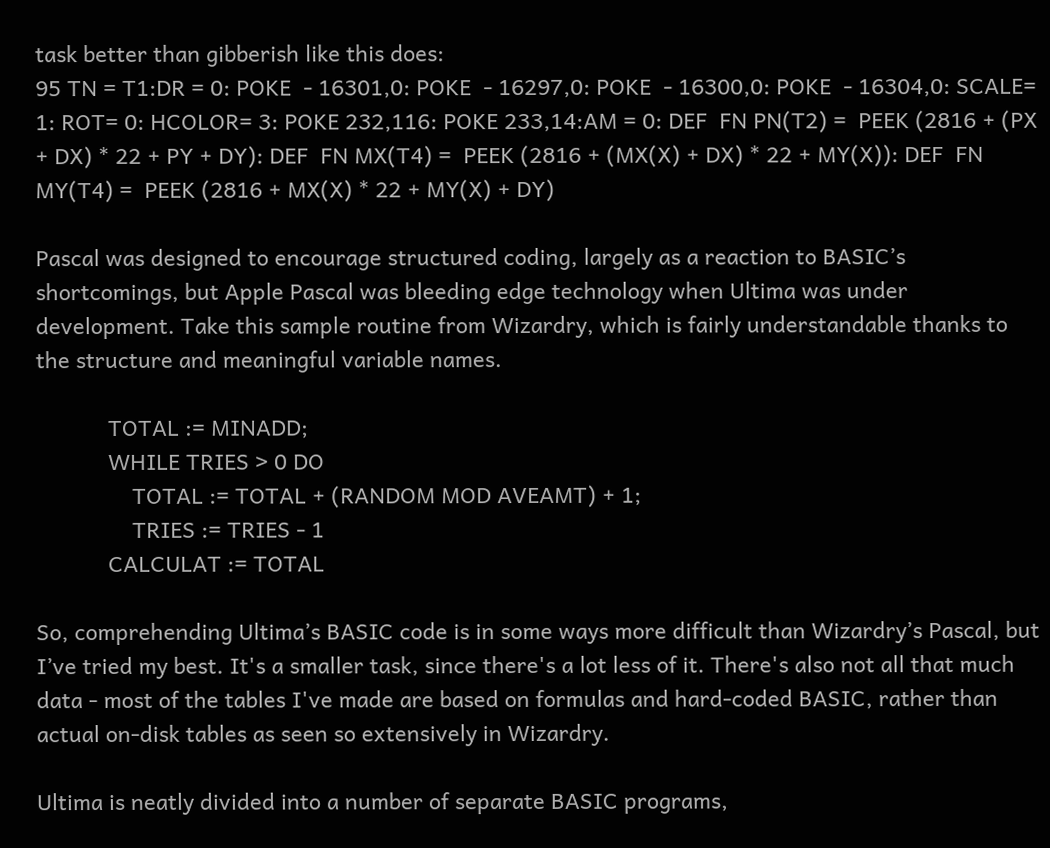task better than gibberish like this does:
95 TN = T1:DR = 0: POKE  - 16301,0: POKE  - 16297,0: POKE  - 16300,0: POKE  - 16304,0: SCALE= 1: ROT= 0: HCOLOR= 3: POKE 232,116: POKE 233,14:AM = 0: DEF  FN PN(T2) =  PEEK (2816 + (PX + DX) * 22 + PY + DY): DEF  FN MX(T4) =  PEEK (2816 + (MX(X) + DX) * 22 + MY(X)): DEF  FN MY(T4) =  PEEK (2816 + MX(X) * 22 + MY(X) + DY)

Pascal was designed to encourage structured coding, largely as a reaction to BASIC’s shortcomings, but Apple Pascal was bleeding edge technology when Ultima was under development. Take this sample routine from Wizardry, which is fairly understandable thanks to the structure and meaningful variable names.

            TOTAL := MINADD;
            WHILE TRIES > 0 DO
                TOTAL := TOTAL + (RANDOM MOD AVEAMT) + 1;
                TRIES := TRIES - 1
            CALCULAT := TOTAL

So, comprehending Ultima’s BASIC code is in some ways more difficult than Wizardry’s Pascal, but I’ve tried my best. It's a smaller task, since there's a lot less of it. There's also not all that much data - most of the tables I've made are based on formulas and hard-coded BASIC, rather than actual on-disk tables as seen so extensively in Wizardry.

Ultima is neatly divided into a number of separate BASIC programs,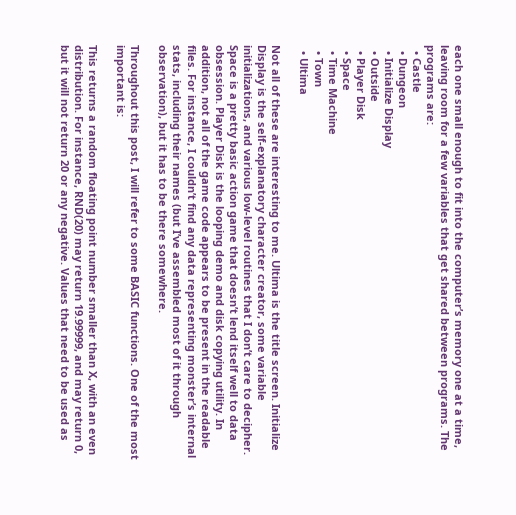each one small enough to fit into the computer’s memory one at a time, leaving room for a few variables that get shared between programs. The programs are:
  • Castle
  • Dungeon
  • Initialize Display
  • Outside
  • Player Disk
  • Space
  • Time Machine
  • Town
  • Ultima

Not all of these are interesting to me. Ultima is the title screen. Initialize Display is the self-explanatory character creator, some variable initializations, and various low-level routines that I don’t care to decipher. Space is a pretty basic action game that doesn’t lend itself well to data obsession. Player Disk is the looping demo and disk copying utility. In addition, not all of the game code appears to be present in the readable files. For instance, I couldn’t find any data representing monster’s internal stats, including their names (but I’ve assembled most of it through observation), but it has to be there somewhere.

Throughout this post, I will refer to some BASIC functions. One of the most important is:

This returns a random floating point number smaller than X, with an even distribution. For instance, RND(20) may return 19.99999, and may return 0, but it will not return 20 or any negative. Values that need to be used as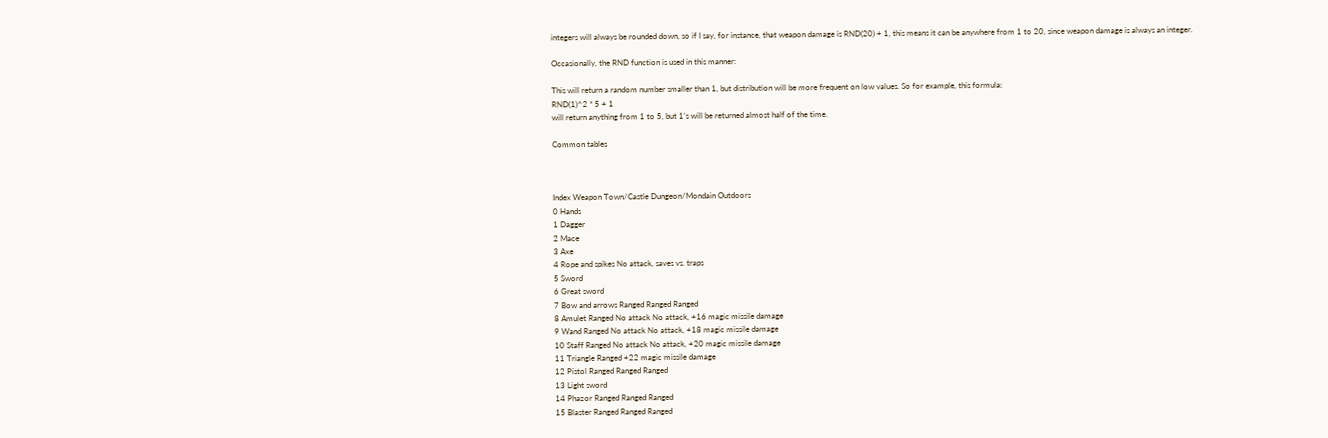integers will always be rounded down, so if I say, for instance, that weapon damage is RND(20) + 1, this means it can be anywhere from 1 to 20, since weapon damage is always an integer.

Occasionally, the RND function is used in this manner:

This will return a random number smaller than 1, but distribution will be more frequent on low values. So for example, this formula:
RND(1)^2 * 5 + 1
will return anything from 1 to 5, but 1’s will be returned almost half of the time.

Common tables



Index Weapon Town/Castle Dungeon/Mondain Outdoors
0 Hands
1 Dagger
2 Mace
3 Axe
4 Rope and spikes No attack, saves vs. traps
5 Sword
6 Great sword
7 Bow and arrows Ranged Ranged Ranged
8 Amulet Ranged No attack No attack, +16 magic missile damage
9 Wand Ranged No attack No attack, +18 magic missile damage
10 Staff Ranged No attack No attack, +20 magic missile damage
11 Triangle Ranged +22 magic missile damage
12 Pistol Ranged Ranged Ranged
13 Light sword
14 Phazor Ranged Ranged Ranged
15 Blaster Ranged Ranged Ranged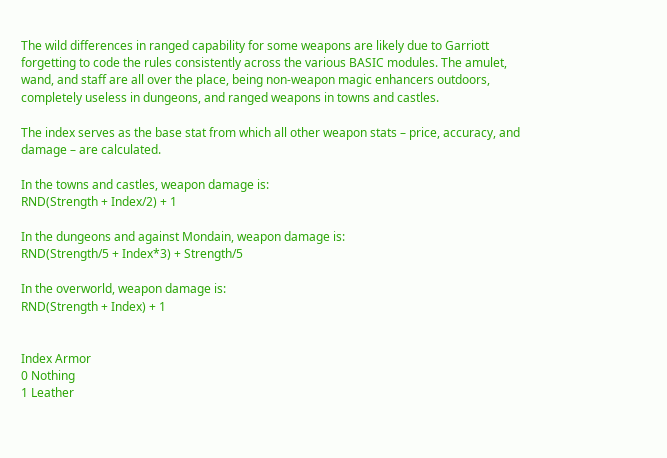The wild differences in ranged capability for some weapons are likely due to Garriott forgetting to code the rules consistently across the various BASIC modules. The amulet, wand, and staff are all over the place, being non-weapon magic enhancers outdoors, completely useless in dungeons, and ranged weapons in towns and castles.

The index serves as the base stat from which all other weapon stats – price, accuracy, and damage – are calculated.

In the towns and castles, weapon damage is:
RND(Strength + Index/2) + 1

In the dungeons and against Mondain, weapon damage is:
RND(Strength/5 + Index*3) + Strength/5

In the overworld, weapon damage is:
RND(Strength + Index) + 1


Index Armor
0 Nothing
1 Leather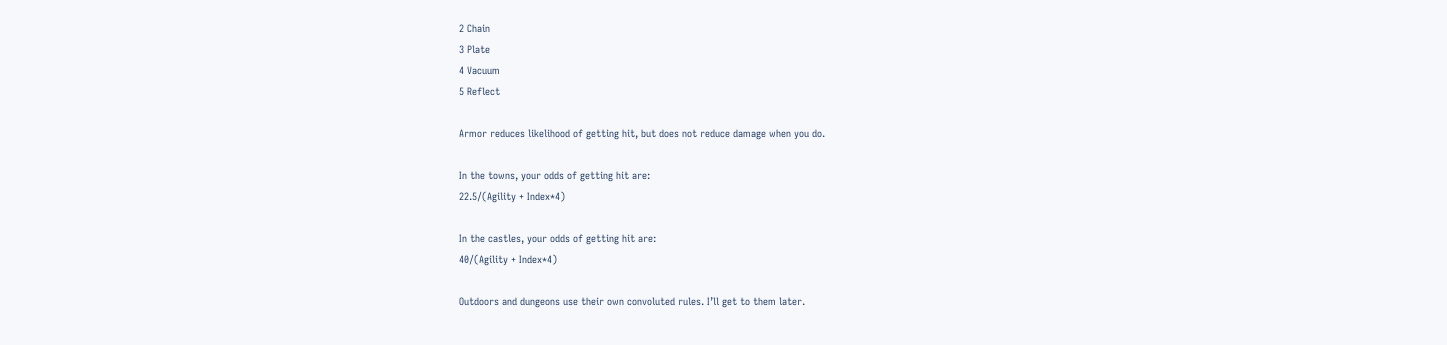2 Chain
3 Plate
4 Vacuum
5 Reflect

Armor reduces likelihood of getting hit, but does not reduce damage when you do.

In the towns, your odds of getting hit are:
22.5/(Agility + Index*4)

In the castles, your odds of getting hit are:
40/(Agility + Index*4)

Outdoors and dungeons use their own convoluted rules. I’ll get to them later.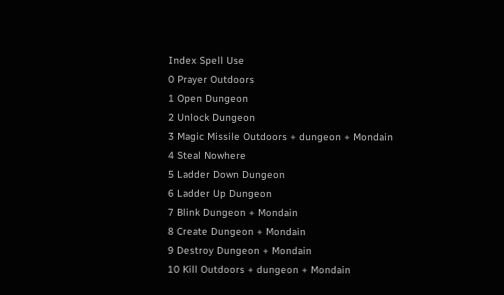Index Spell Use
0 Prayer Outdoors
1 Open Dungeon
2 Unlock Dungeon
3 Magic Missile Outdoors + dungeon + Mondain
4 Steal Nowhere
5 Ladder Down Dungeon
6 Ladder Up Dungeon
7 Blink Dungeon + Mondain
8 Create Dungeon + Mondain
9 Destroy Dungeon + Mondain
10 Kill Outdoors + dungeon + Mondain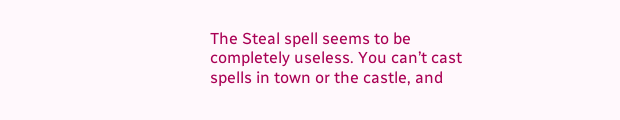The Steal spell seems to be completely useless. You can’t cast spells in town or the castle, and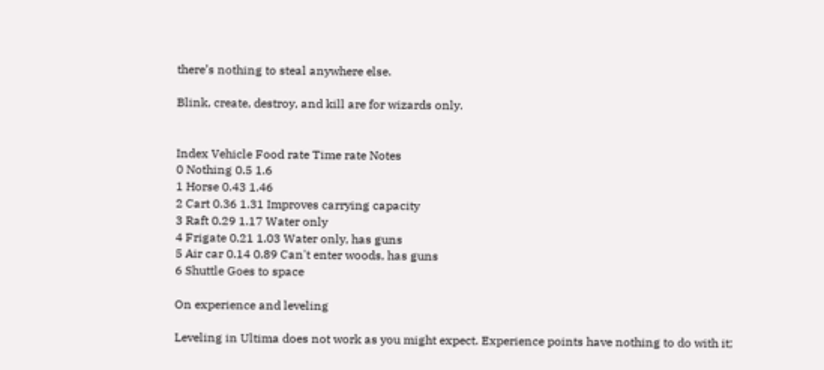there’s nothing to steal anywhere else.

Blink, create, destroy, and kill are for wizards only.


Index Vehicle Food rate Time rate Notes
0 Nothing 0.5 1.6
1 Horse 0.43 1.46
2 Cart 0.36 1.31 Improves carrying capacity
3 Raft 0.29 1.17 Water only
4 Frigate 0.21 1.03 Water only, has guns
5 Air car 0.14 0.89 Can't enter woods, has guns
6 Shuttle Goes to space

On experience and leveling

Leveling in Ultima does not work as you might expect. Experience points have nothing to do with it;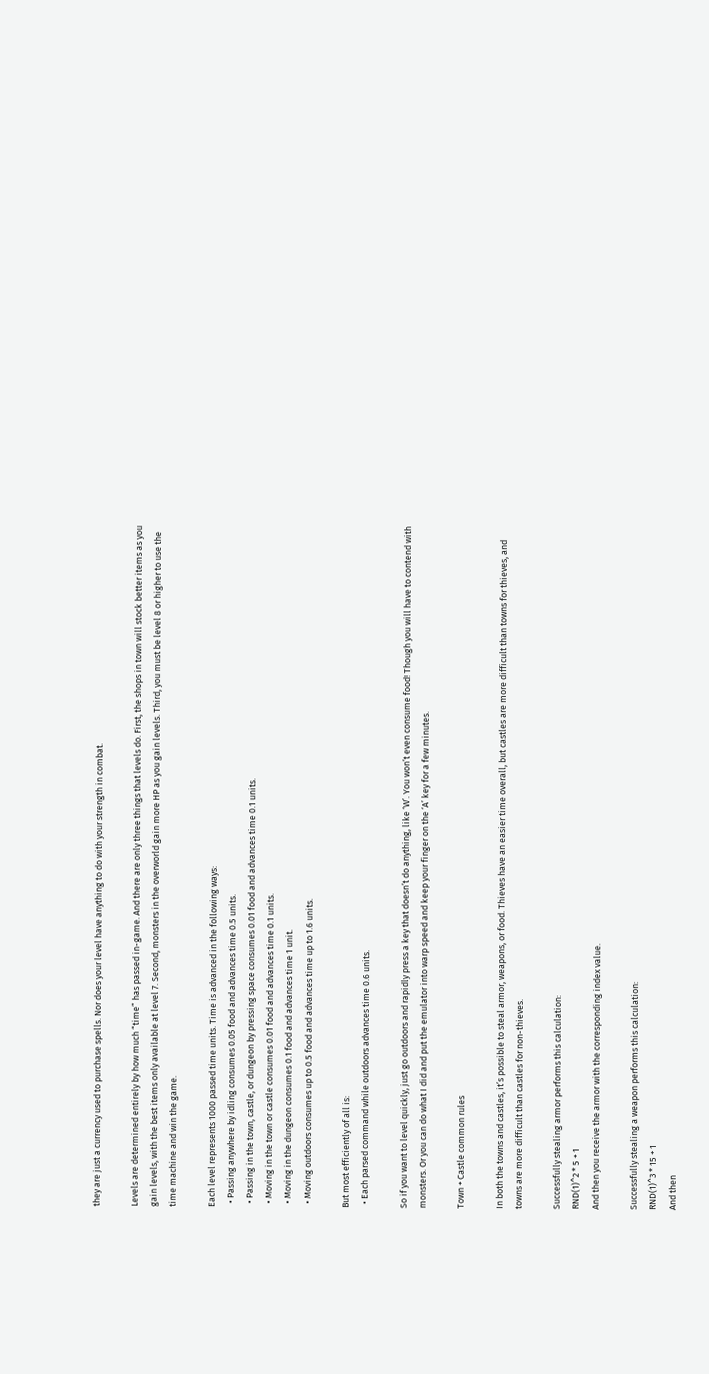they are just a currency used to purchase spells. Nor does your level have anything to do with your strength in combat.

Levels are determined entirely by how much “time” has passed in-game. And there are only three things that levels do. First, the shops in town will stock better items as you gain levels, with the best items only available at level 7. Second, monsters in the overworld gain more HP as you gain levels. Third, you must be level 8 or higher to use the time machine and win the game.

Each level represents 1000 passed time units. Time is advanced in the following ways:
  • Passing anywhere by idling consumes 0.05 food and advances time 0.5 units.
  • Passing in the town, castle, or dungeon by pressing space consumes 0.01 food and advances time 0.1 units.
  • Moving in the town or castle consumes 0.01 food and advances time 0.1 units.
  • Moving in the dungeon consumes 0.1 food and advances time 1 unit.
  • Moving outdoors consumes up to 0.5 food and advances time up to 1.6 units.

But most efficiently of all is:
  • Each parsed command while outdoors advances time 0.6 units.

So if you want to level quickly, just go outdoors and rapidly press a key that doesn’t do anything, like ‘W’. You won’t even consume food! Though you will have to contend with monsters. Or you can do what I did and put the emulator into warp speed and keep your finger on the ‘A’ key for a few minutes.

Town + Castle common rules

In both the towns and castles, it’s possible to steal armor, weapons, or food. Thieves have an easier time overall, but castles are more difficult than towns for thieves, and towns are more difficult than castles for non-thieves.

Successfully stealing armor performs this calculation:
RND(1)^2 * 5 + 1
And then you receive the armor with the corresponding index value.

Successfully stealing a weapon performs this calculation:
RND(1)^3 * 15 + 1
And then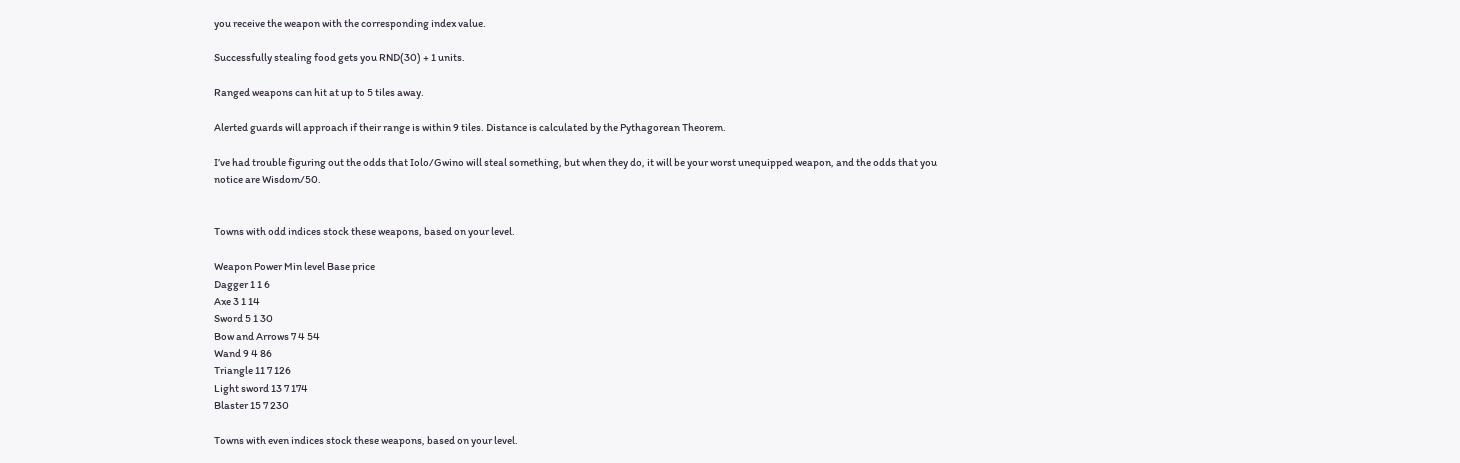you receive the weapon with the corresponding index value.

Successfully stealing food gets you RND(30) + 1 units.

Ranged weapons can hit at up to 5 tiles away.

Alerted guards will approach if their range is within 9 tiles. Distance is calculated by the Pythagorean Theorem.

I’ve had trouble figuring out the odds that Iolo/Gwino will steal something, but when they do, it will be your worst unequipped weapon, and the odds that you notice are Wisdom/50.


Towns with odd indices stock these weapons, based on your level.

Weapon Power Min level Base price
Dagger 1 1 6
Axe 3 1 14
Sword 5 1 30
Bow and Arrows 7 4 54
Wand 9 4 86
Triangle 11 7 126
Light sword 13 7 174
Blaster 15 7 230

Towns with even indices stock these weapons, based on your level.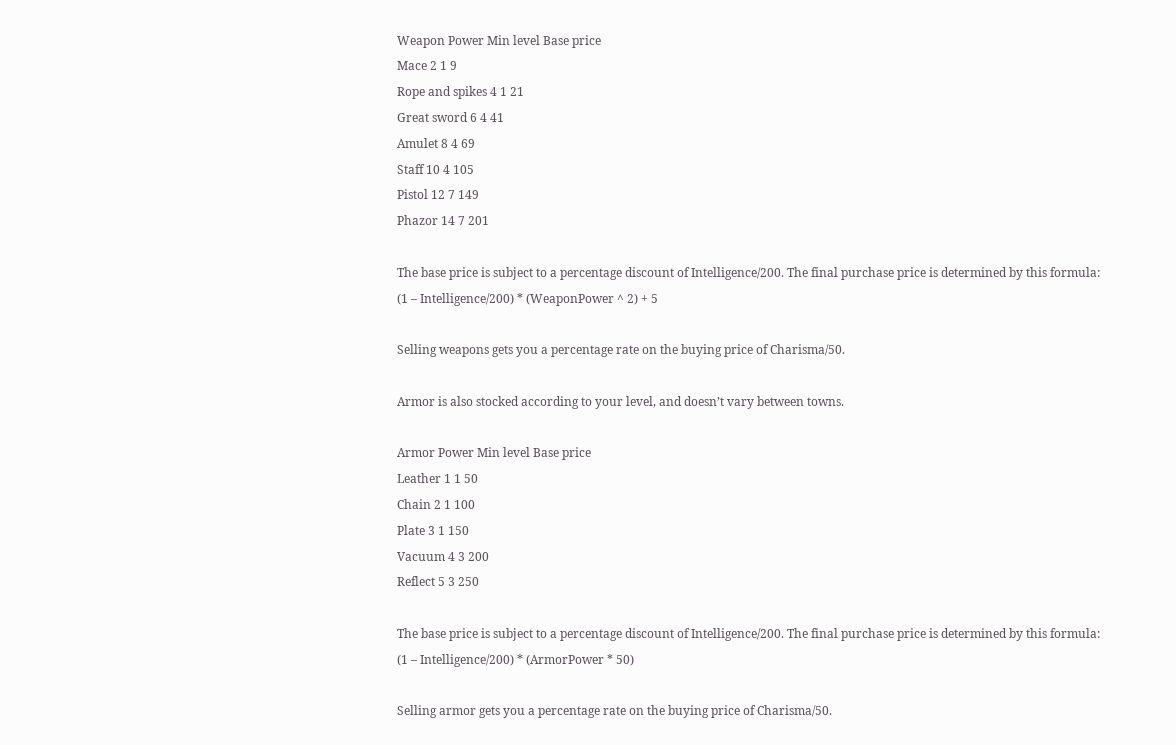Weapon Power Min level Base price
Mace 2 1 9
Rope and spikes 4 1 21
Great sword 6 4 41
Amulet 8 4 69
Staff 10 4 105
Pistol 12 7 149
Phazor 14 7 201

The base price is subject to a percentage discount of Intelligence/200. The final purchase price is determined by this formula:
(1 – Intelligence/200) * (WeaponPower ^ 2) + 5

Selling weapons gets you a percentage rate on the buying price of Charisma/50.

Armor is also stocked according to your level, and doesn’t vary between towns.

Armor Power Min level Base price
Leather 1 1 50
Chain 2 1 100
Plate 3 1 150
Vacuum 4 3 200
Reflect 5 3 250

The base price is subject to a percentage discount of Intelligence/200. The final purchase price is determined by this formula:
(1 – Intelligence/200) * (ArmorPower * 50)

Selling armor gets you a percentage rate on the buying price of Charisma/50.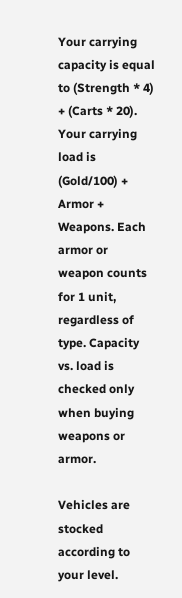Your carrying capacity is equal to (Strength * 4) + (Carts * 20). Your carrying load is (Gold/100) + Armor + Weapons. Each armor or weapon counts for 1 unit, regardless of type. Capacity vs. load is checked only when buying weapons or armor.

Vehicles are stocked according to your level.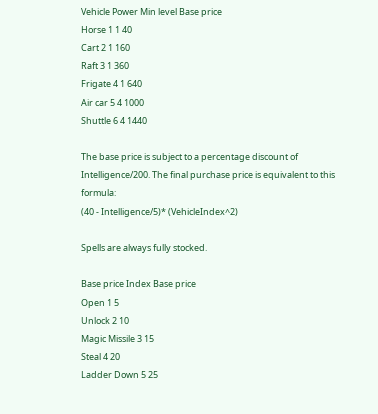Vehicle Power Min level Base price
Horse 1 1 40
Cart 2 1 160
Raft 3 1 360
Frigate 4 1 640
Air car 5 4 1000
Shuttle 6 4 1440

The base price is subject to a percentage discount of Intelligence/200. The final purchase price is equivalent to this formula:
(40 - Intelligence/5)* (VehicleIndex^2)

Spells are always fully stocked.

Base price Index Base price
Open 1 5
Unlock 2 10
Magic Missile 3 15
Steal 4 20
Ladder Down 5 25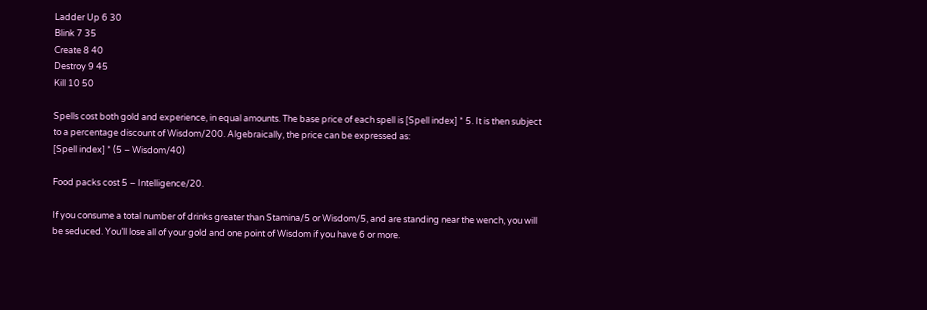Ladder Up 6 30
Blink 7 35
Create 8 40
Destroy 9 45
Kill 10 50

Spells cost both gold and experience, in equal amounts. The base price of each spell is [Spell index] * 5. It is then subject to a percentage discount of Wisdom/200. Algebraically, the price can be expressed as:
[Spell index] * (5 – Wisdom/40)

Food packs cost 5 – Intelligence/20.

If you consume a total number of drinks greater than Stamina/5 or Wisdom/5, and are standing near the wench, you will be seduced. You’ll lose all of your gold and one point of Wisdom if you have 6 or more.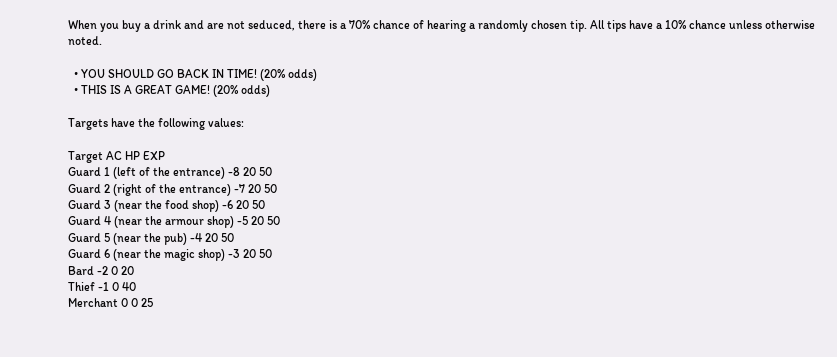When you buy a drink and are not seduced, there is a 70% chance of hearing a randomly chosen tip. All tips have a 10% chance unless otherwise noted.

  • YOU SHOULD GO BACK IN TIME! (20% odds)
  • THIS IS A GREAT GAME! (20% odds)

Targets have the following values:

Target AC HP EXP
Guard 1 (left of the entrance) -8 20 50
Guard 2 (right of the entrance) -7 20 50
Guard 3 (near the food shop) -6 20 50
Guard 4 (near the armour shop) -5 20 50
Guard 5 (near the pub) -4 20 50
Guard 6 (near the magic shop) -3 20 50
Bard -2 0 20
Thief -1 0 40
Merchant 0 0 25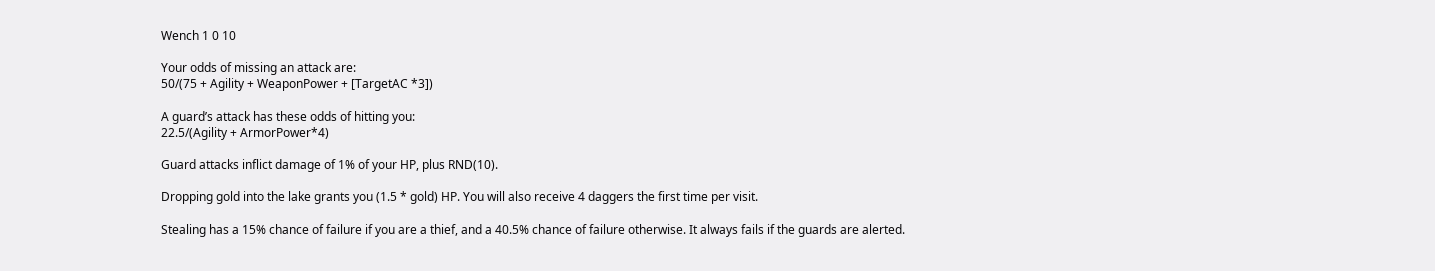Wench 1 0 10

Your odds of missing an attack are:
50/(75 + Agility + WeaponPower + [TargetAC *3])

A guard’s attack has these odds of hitting you:
22.5/(Agility + ArmorPower*4)

Guard attacks inflict damage of 1% of your HP, plus RND(10).

Dropping gold into the lake grants you (1.5 * gold) HP. You will also receive 4 daggers the first time per visit.

Stealing has a 15% chance of failure if you are a thief, and a 40.5% chance of failure otherwise. It always fails if the guards are alerted.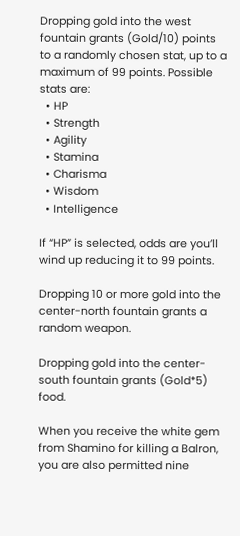Dropping gold into the west fountain grants (Gold/10) points to a randomly chosen stat, up to a maximum of 99 points. Possible stats are:
  • HP
  • Strength
  • Agility
  • Stamina
  • Charisma
  • Wisdom
  • Intelligence

If “HP” is selected, odds are you’ll wind up reducing it to 99 points.

Dropping 10 or more gold into the center-north fountain grants a random weapon.

Dropping gold into the center-south fountain grants (Gold*5) food.

When you receive the white gem from Shamino for killing a Balron, you are also permitted nine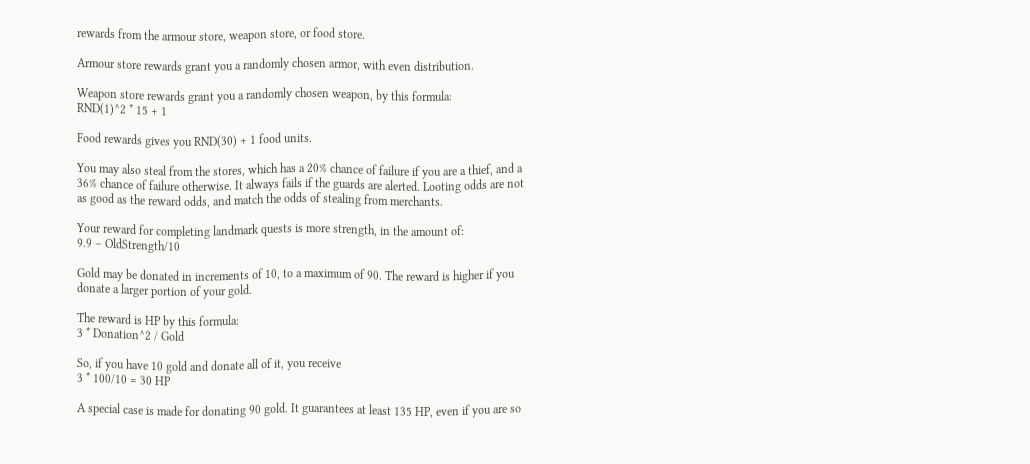rewards from the armour store, weapon store, or food store.

Armour store rewards grant you a randomly chosen armor, with even distribution.

Weapon store rewards grant you a randomly chosen weapon, by this formula:
RND(1)^2 * 15 + 1

Food rewards gives you RND(30) + 1 food units.

You may also steal from the stores, which has a 20% chance of failure if you are a thief, and a 36% chance of failure otherwise. It always fails if the guards are alerted. Looting odds are not as good as the reward odds, and match the odds of stealing from merchants.

Your reward for completing landmark quests is more strength, in the amount of:
9.9 – OldStrength/10

Gold may be donated in increments of 10, to a maximum of 90. The reward is higher if you donate a larger portion of your gold.

The reward is HP by this formula:
3 * Donation^2 / Gold

So, if you have 10 gold and donate all of it, you receive
3 * 100/10 = 30 HP

A special case is made for donating 90 gold. It guarantees at least 135 HP, even if you are so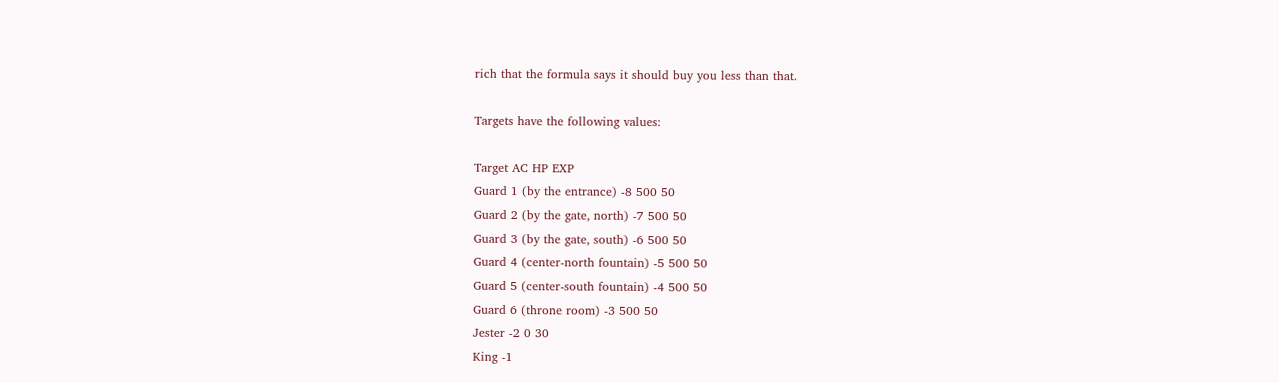rich that the formula says it should buy you less than that.

Targets have the following values:

Target AC HP EXP
Guard 1 (by the entrance) -8 500 50
Guard 2 (by the gate, north) -7 500 50
Guard 3 (by the gate, south) -6 500 50
Guard 4 (center-north fountain) -5 500 50
Guard 5 (center-south fountain) -4 500 50
Guard 6 (throne room) -3 500 50
Jester -2 0 30
King -1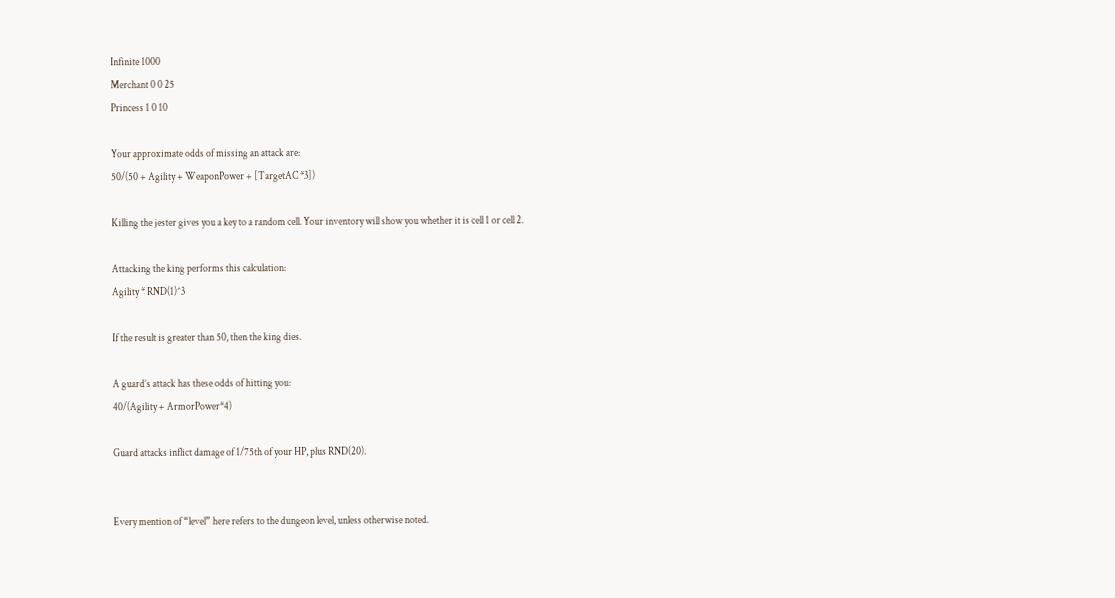Infinite 1000
Merchant 0 0 25
Princess 1 0 10

Your approximate odds of missing an attack are:
50/(50 + Agility + WeaponPower + [TargetAC *3])

Killing the jester gives you a key to a random cell. Your inventory will show you whether it is cell 1 or cell 2.

Attacking the king performs this calculation:
Agility * RND(1)^3

If the result is greater than 50, then the king dies.

A guard’s attack has these odds of hitting you:
40/(Agility + ArmorPower*4)

Guard attacks inflict damage of 1/75th of your HP, plus RND(20).


Every mention of “level” here refers to the dungeon level, unless otherwise noted.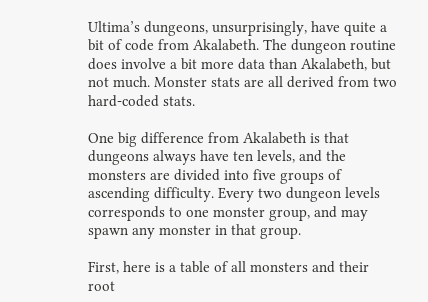Ultima’s dungeons, unsurprisingly, have quite a bit of code from Akalabeth. The dungeon routine does involve a bit more data than Akalabeth, but not much. Monster stats are all derived from two hard-coded stats.

One big difference from Akalabeth is that dungeons always have ten levels, and the monsters are divided into five groups of ascending difficulty. Every two dungeon levels corresponds to one monster group, and may spawn any monster in that group.

First, here is a table of all monsters and their root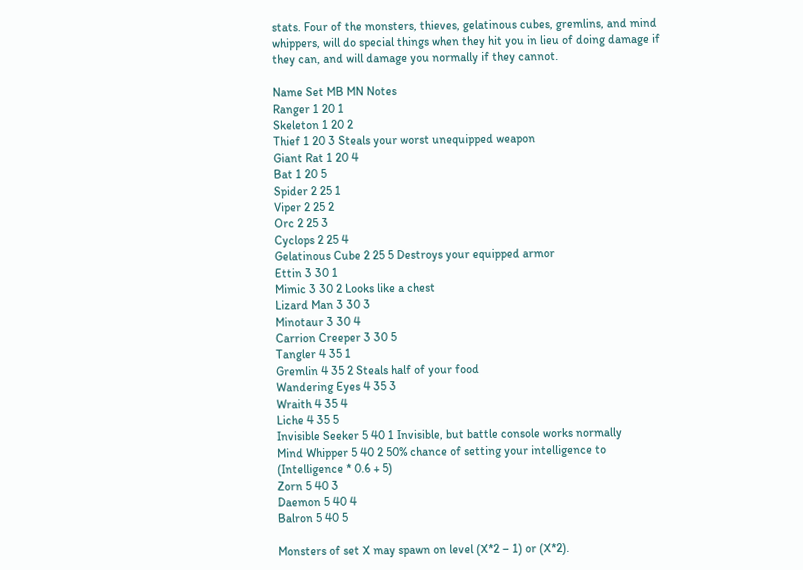stats. Four of the monsters, thieves, gelatinous cubes, gremlins, and mind whippers, will do special things when they hit you in lieu of doing damage if they can, and will damage you normally if they cannot.

Name Set MB MN Notes
Ranger 1 20 1
Skeleton 1 20 2
Thief 1 20 3 Steals your worst unequipped weapon
Giant Rat 1 20 4
Bat 1 20 5
Spider 2 25 1
Viper 2 25 2
Orc 2 25 3
Cyclops 2 25 4
Gelatinous Cube 2 25 5 Destroys your equipped armor
Ettin 3 30 1
Mimic 3 30 2 Looks like a chest
Lizard Man 3 30 3
Minotaur 3 30 4
Carrion Creeper 3 30 5
Tangler 4 35 1
Gremlin 4 35 2 Steals half of your food
Wandering Eyes 4 35 3
Wraith 4 35 4
Liche 4 35 5
Invisible Seeker 5 40 1 Invisible, but battle console works normally
Mind Whipper 5 40 2 50% chance of setting your intelligence to (Intelligence * 0.6 + 5)
Zorn 5 40 3
Daemon 5 40 4
Balron 5 40 5

Monsters of set X may spawn on level (X*2 – 1) or (X*2).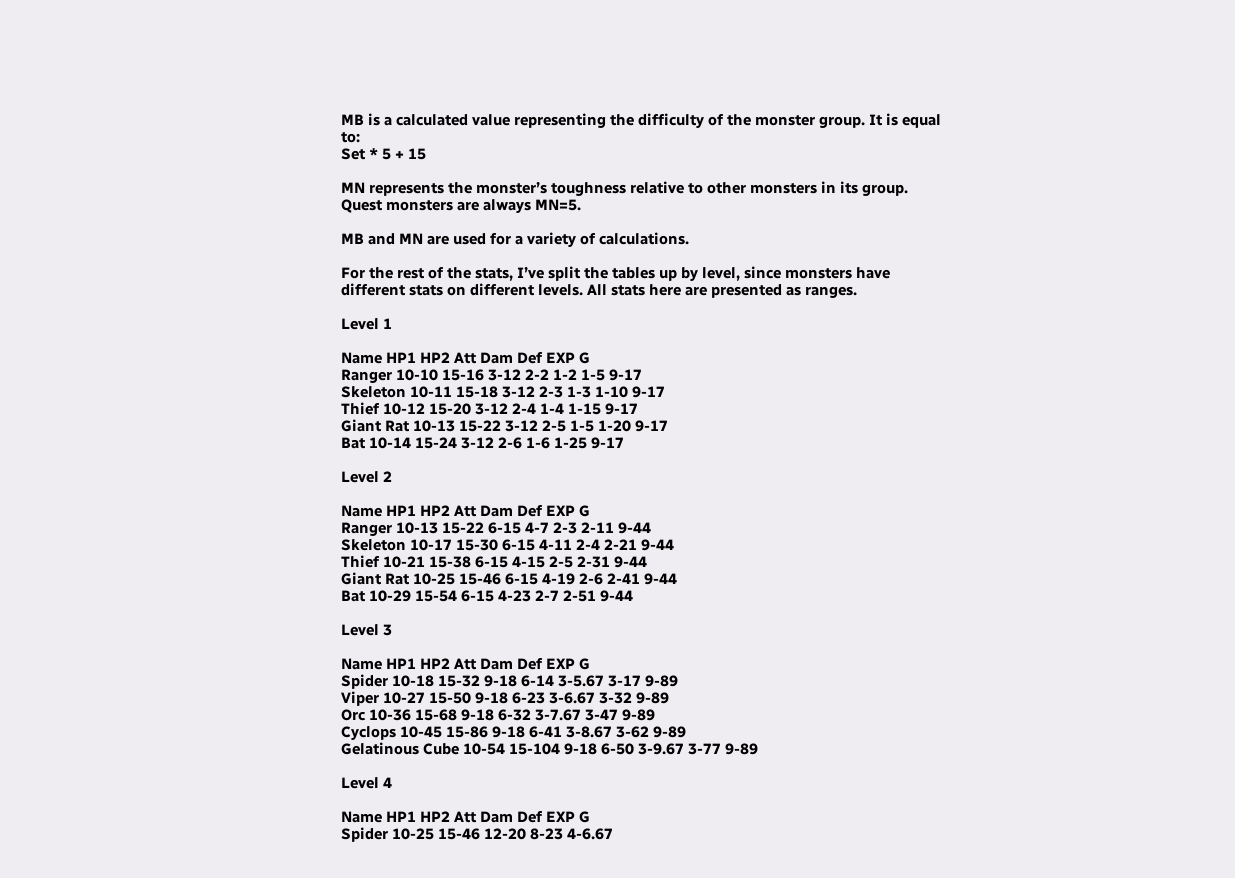MB is a calculated value representing the difficulty of the monster group. It is equal to:
Set * 5 + 15

MN represents the monster’s toughness relative to other monsters in its group. Quest monsters are always MN=5.

MB and MN are used for a variety of calculations.

For the rest of the stats, I’ve split the tables up by level, since monsters have different stats on different levels. All stats here are presented as ranges.

Level 1

Name HP1 HP2 Att Dam Def EXP G
Ranger 10-10 15-16 3-12 2-2 1-2 1-5 9-17
Skeleton 10-11 15-18 3-12 2-3 1-3 1-10 9-17
Thief 10-12 15-20 3-12 2-4 1-4 1-15 9-17
Giant Rat 10-13 15-22 3-12 2-5 1-5 1-20 9-17
Bat 10-14 15-24 3-12 2-6 1-6 1-25 9-17

Level 2

Name HP1 HP2 Att Dam Def EXP G
Ranger 10-13 15-22 6-15 4-7 2-3 2-11 9-44
Skeleton 10-17 15-30 6-15 4-11 2-4 2-21 9-44
Thief 10-21 15-38 6-15 4-15 2-5 2-31 9-44
Giant Rat 10-25 15-46 6-15 4-19 2-6 2-41 9-44
Bat 10-29 15-54 6-15 4-23 2-7 2-51 9-44

Level 3

Name HP1 HP2 Att Dam Def EXP G
Spider 10-18 15-32 9-18 6-14 3-5.67 3-17 9-89
Viper 10-27 15-50 9-18 6-23 3-6.67 3-32 9-89
Orc 10-36 15-68 9-18 6-32 3-7.67 3-47 9-89
Cyclops 10-45 15-86 9-18 6-41 3-8.67 3-62 9-89
Gelatinous Cube 10-54 15-104 9-18 6-50 3-9.67 3-77 9-89

Level 4

Name HP1 HP2 Att Dam Def EXP G
Spider 10-25 15-46 12-20 8-23 4-6.67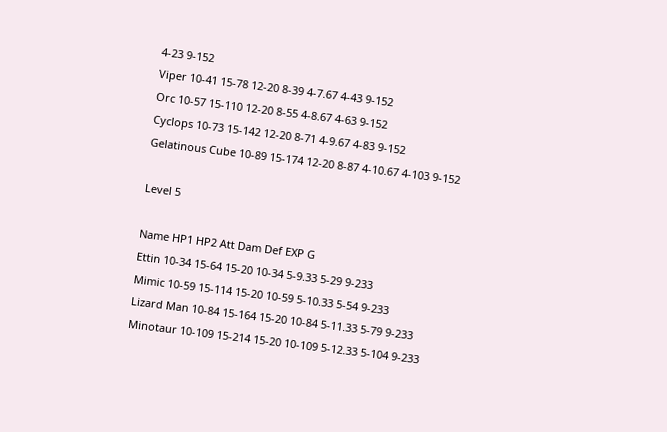4-23 9-152
Viper 10-41 15-78 12-20 8-39 4-7.67 4-43 9-152
Orc 10-57 15-110 12-20 8-55 4-8.67 4-63 9-152
Cyclops 10-73 15-142 12-20 8-71 4-9.67 4-83 9-152
Gelatinous Cube 10-89 15-174 12-20 8-87 4-10.67 4-103 9-152

Level 5

Name HP1 HP2 Att Dam Def EXP G
Ettin 10-34 15-64 15-20 10-34 5-9.33 5-29 9-233
Mimic 10-59 15-114 15-20 10-59 5-10.33 5-54 9-233
Lizard Man 10-84 15-164 15-20 10-84 5-11.33 5-79 9-233
Minotaur 10-109 15-214 15-20 10-109 5-12.33 5-104 9-233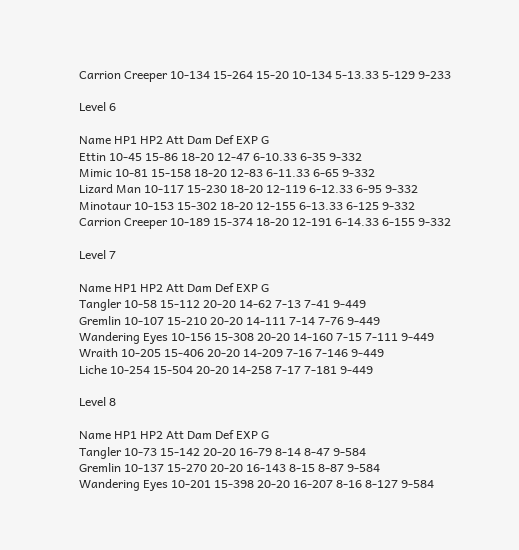Carrion Creeper 10-134 15-264 15-20 10-134 5-13.33 5-129 9-233

Level 6

Name HP1 HP2 Att Dam Def EXP G
Ettin 10-45 15-86 18-20 12-47 6-10.33 6-35 9-332
Mimic 10-81 15-158 18-20 12-83 6-11.33 6-65 9-332
Lizard Man 10-117 15-230 18-20 12-119 6-12.33 6-95 9-332
Minotaur 10-153 15-302 18-20 12-155 6-13.33 6-125 9-332
Carrion Creeper 10-189 15-374 18-20 12-191 6-14.33 6-155 9-332

Level 7

Name HP1 HP2 Att Dam Def EXP G
Tangler 10-58 15-112 20-20 14-62 7-13 7-41 9-449
Gremlin 10-107 15-210 20-20 14-111 7-14 7-76 9-449
Wandering Eyes 10-156 15-308 20-20 14-160 7-15 7-111 9-449
Wraith 10-205 15-406 20-20 14-209 7-16 7-146 9-449
Liche 10-254 15-504 20-20 14-258 7-17 7-181 9-449

Level 8

Name HP1 HP2 Att Dam Def EXP G
Tangler 10-73 15-142 20-20 16-79 8-14 8-47 9-584
Gremlin 10-137 15-270 20-20 16-143 8-15 8-87 9-584
Wandering Eyes 10-201 15-398 20-20 16-207 8-16 8-127 9-584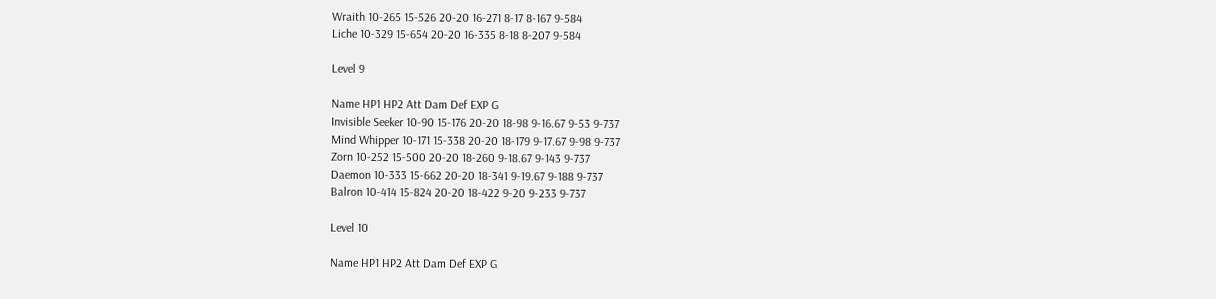Wraith 10-265 15-526 20-20 16-271 8-17 8-167 9-584
Liche 10-329 15-654 20-20 16-335 8-18 8-207 9-584

Level 9

Name HP1 HP2 Att Dam Def EXP G
Invisible Seeker 10-90 15-176 20-20 18-98 9-16.67 9-53 9-737
Mind Whipper 10-171 15-338 20-20 18-179 9-17.67 9-98 9-737
Zorn 10-252 15-500 20-20 18-260 9-18.67 9-143 9-737
Daemon 10-333 15-662 20-20 18-341 9-19.67 9-188 9-737
Balron 10-414 15-824 20-20 18-422 9-20 9-233 9-737

Level 10

Name HP1 HP2 Att Dam Def EXP G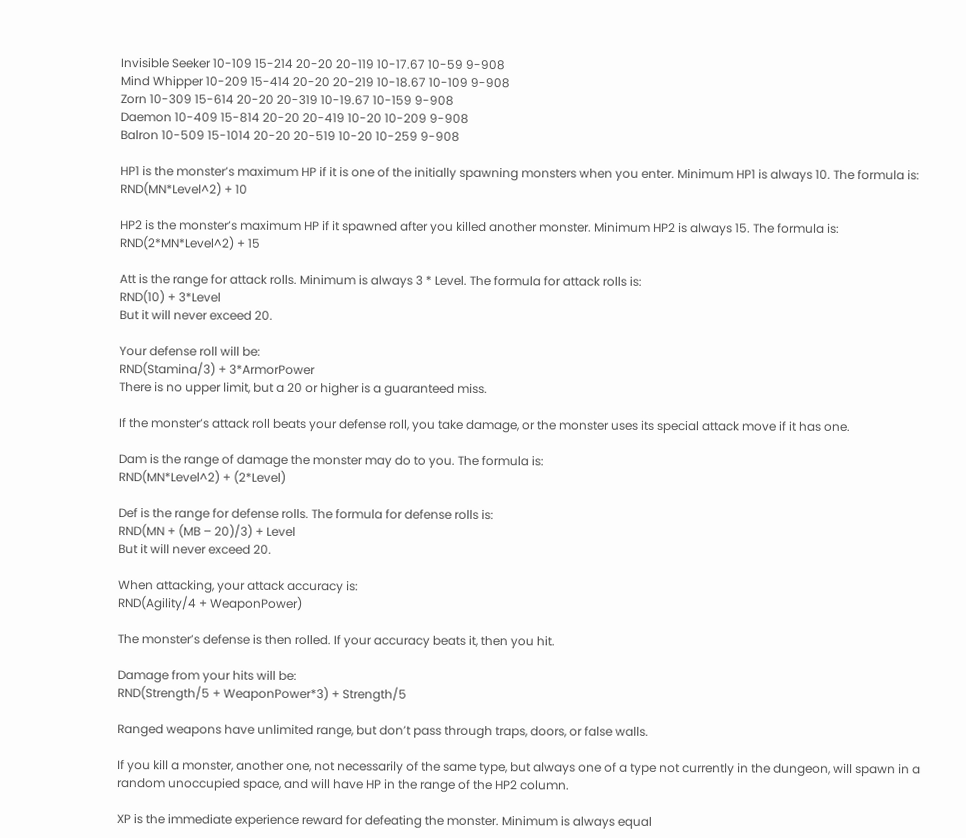Invisible Seeker 10-109 15-214 20-20 20-119 10-17.67 10-59 9-908
Mind Whipper 10-209 15-414 20-20 20-219 10-18.67 10-109 9-908
Zorn 10-309 15-614 20-20 20-319 10-19.67 10-159 9-908
Daemon 10-409 15-814 20-20 20-419 10-20 10-209 9-908
Balron 10-509 15-1014 20-20 20-519 10-20 10-259 9-908

HP1 is the monster’s maximum HP if it is one of the initially spawning monsters when you enter. Minimum HP1 is always 10. The formula is:
RND(MN*Level^2) + 10

HP2 is the monster’s maximum HP if it spawned after you killed another monster. Minimum HP2 is always 15. The formula is:
RND(2*MN*Level^2) + 15

Att is the range for attack rolls. Minimum is always 3 * Level. The formula for attack rolls is:
RND(10) + 3*Level
But it will never exceed 20.

Your defense roll will be:
RND(Stamina/3) + 3*ArmorPower
There is no upper limit, but a 20 or higher is a guaranteed miss.

If the monster’s attack roll beats your defense roll, you take damage, or the monster uses its special attack move if it has one.

Dam is the range of damage the monster may do to you. The formula is:
RND(MN*Level^2) + (2*Level)

Def is the range for defense rolls. The formula for defense rolls is:
RND(MN + (MB – 20)/3) + Level
But it will never exceed 20.

When attacking, your attack accuracy is:
RND(Agility/4 + WeaponPower)

The monster’s defense is then rolled. If your accuracy beats it, then you hit.

Damage from your hits will be:
RND(Strength/5 + WeaponPower*3) + Strength/5

Ranged weapons have unlimited range, but don’t pass through traps, doors, or false walls.

If you kill a monster, another one, not necessarily of the same type, but always one of a type not currently in the dungeon, will spawn in a random unoccupied space, and will have HP in the range of the HP2 column.

XP is the immediate experience reward for defeating the monster. Minimum is always equal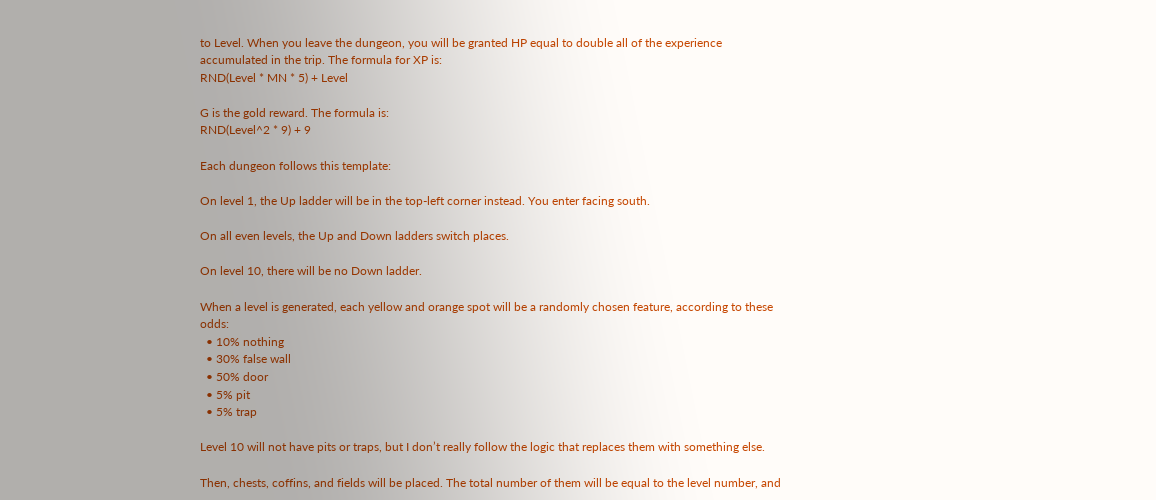to Level. When you leave the dungeon, you will be granted HP equal to double all of the experience accumulated in the trip. The formula for XP is:
RND(Level * MN * 5) + Level

G is the gold reward. The formula is:
RND(Level^2 * 9) + 9

Each dungeon follows this template:

On level 1, the Up ladder will be in the top-left corner instead. You enter facing south.

On all even levels, the Up and Down ladders switch places.

On level 10, there will be no Down ladder.

When a level is generated, each yellow and orange spot will be a randomly chosen feature, according to these odds:
  • 10% nothing
  • 30% false wall
  • 50% door
  • 5% pit
  • 5% trap

Level 10 will not have pits or traps, but I don’t really follow the logic that replaces them with something else.

Then, chests, coffins, and fields will be placed. The total number of them will be equal to the level number, and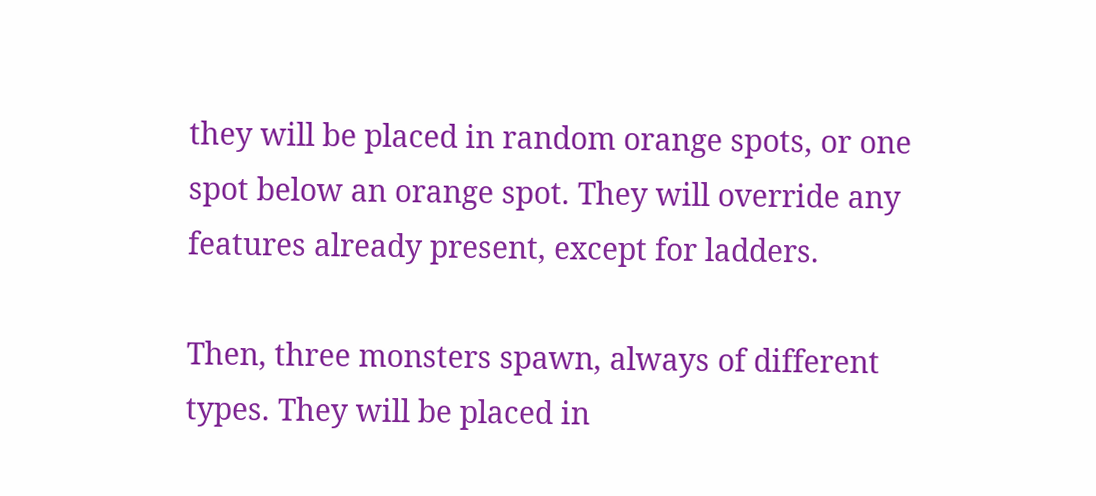they will be placed in random orange spots, or one spot below an orange spot. They will override any features already present, except for ladders.

Then, three monsters spawn, always of different types. They will be placed in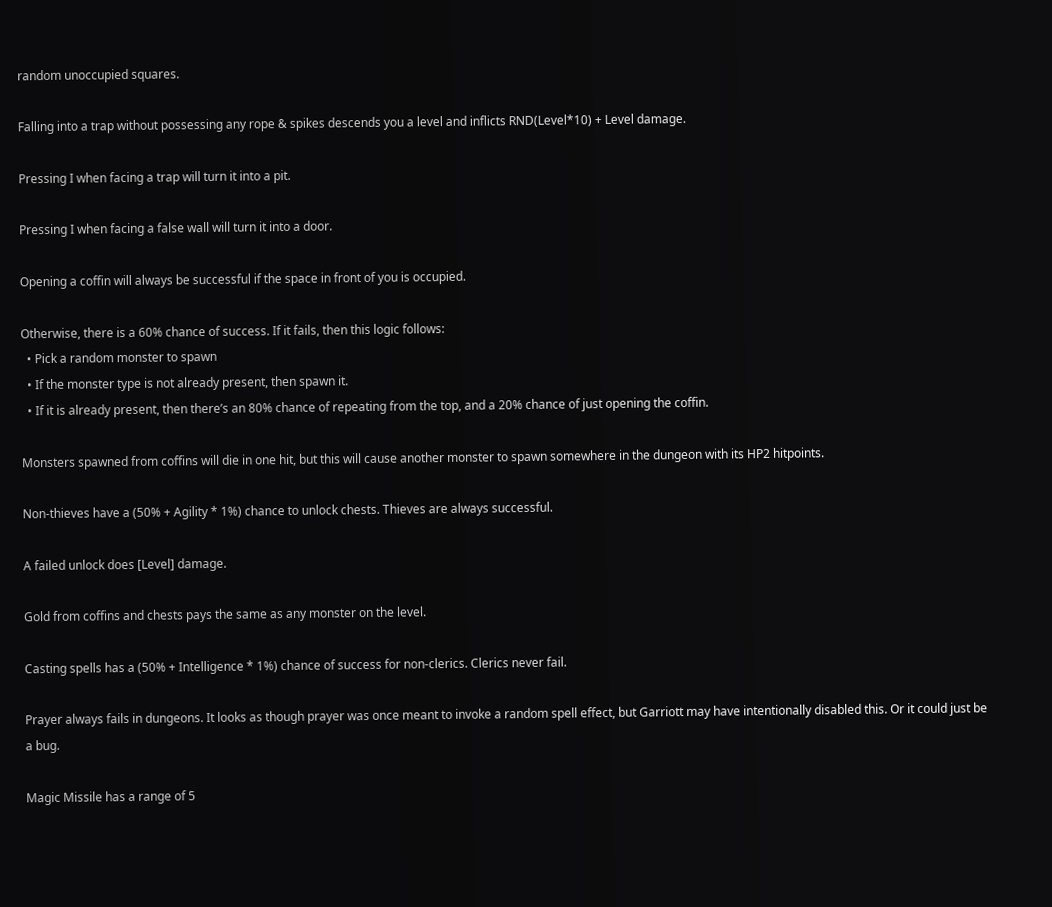random unoccupied squares.

Falling into a trap without possessing any rope & spikes descends you a level and inflicts RND(Level*10) + Level damage.

Pressing I when facing a trap will turn it into a pit.

Pressing I when facing a false wall will turn it into a door.

Opening a coffin will always be successful if the space in front of you is occupied.

Otherwise, there is a 60% chance of success. If it fails, then this logic follows:
  • Pick a random monster to spawn
  • If the monster type is not already present, then spawn it.
  • If it is already present, then there’s an 80% chance of repeating from the top, and a 20% chance of just opening the coffin.

Monsters spawned from coffins will die in one hit, but this will cause another monster to spawn somewhere in the dungeon with its HP2 hitpoints.

Non-thieves have a (50% + Agility * 1%) chance to unlock chests. Thieves are always successful.

A failed unlock does [Level] damage.

Gold from coffins and chests pays the same as any monster on the level.

Casting spells has a (50% + Intelligence * 1%) chance of success for non-clerics. Clerics never fail.

Prayer always fails in dungeons. It looks as though prayer was once meant to invoke a random spell effect, but Garriott may have intentionally disabled this. Or it could just be a bug.

Magic Missile has a range of 5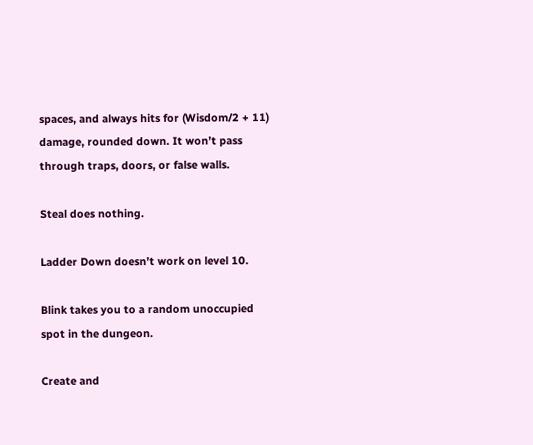spaces, and always hits for (Wisdom/2 + 11) damage, rounded down. It won’t pass through traps, doors, or false walls.

Steal does nothing.

Ladder Down doesn’t work on level 10.

Blink takes you to a random unoccupied spot in the dungeon.

Create and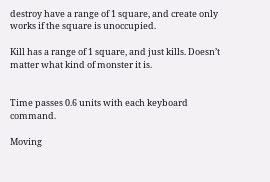destroy have a range of 1 square, and create only works if the square is unoccupied.

Kill has a range of 1 square, and just kills. Doesn’t matter what kind of monster it is.


Time passes 0.6 units with each keyboard command.

Moving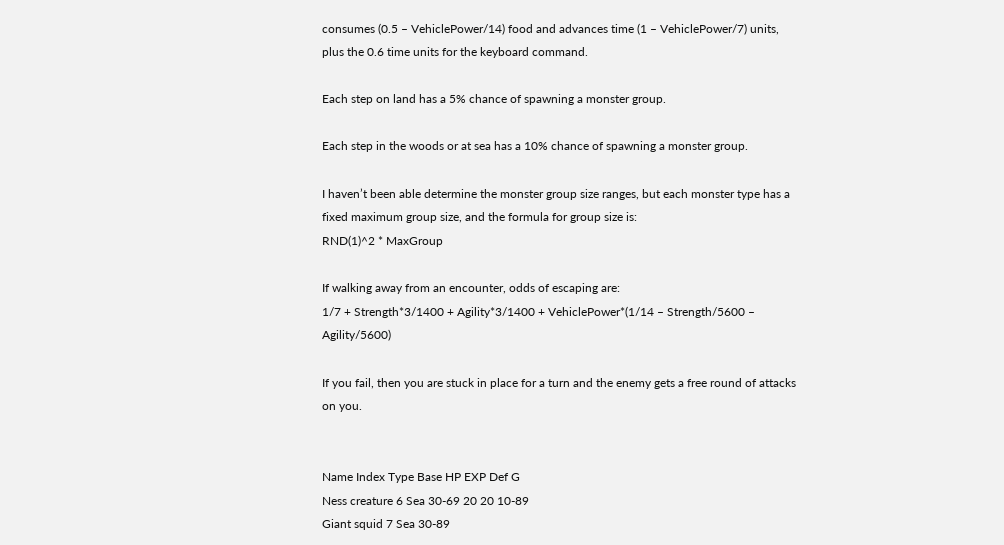consumes (0.5 – VehiclePower/14) food and advances time (1 – VehiclePower/7) units, plus the 0.6 time units for the keyboard command.

Each step on land has a 5% chance of spawning a monster group.

Each step in the woods or at sea has a 10% chance of spawning a monster group.

I haven’t been able determine the monster group size ranges, but each monster type has a fixed maximum group size, and the formula for group size is:
RND(1)^2 * MaxGroup

If walking away from an encounter, odds of escaping are:
1/7 + Strength*3/1400 + Agility*3/1400 + VehiclePower*(1/14 – Strength/5600 – Agility/5600)

If you fail, then you are stuck in place for a turn and the enemy gets a free round of attacks on you.


Name Index Type Base HP EXP Def G
Ness creature 6 Sea 30-69 20 20 10-89
Giant squid 7 Sea 30-89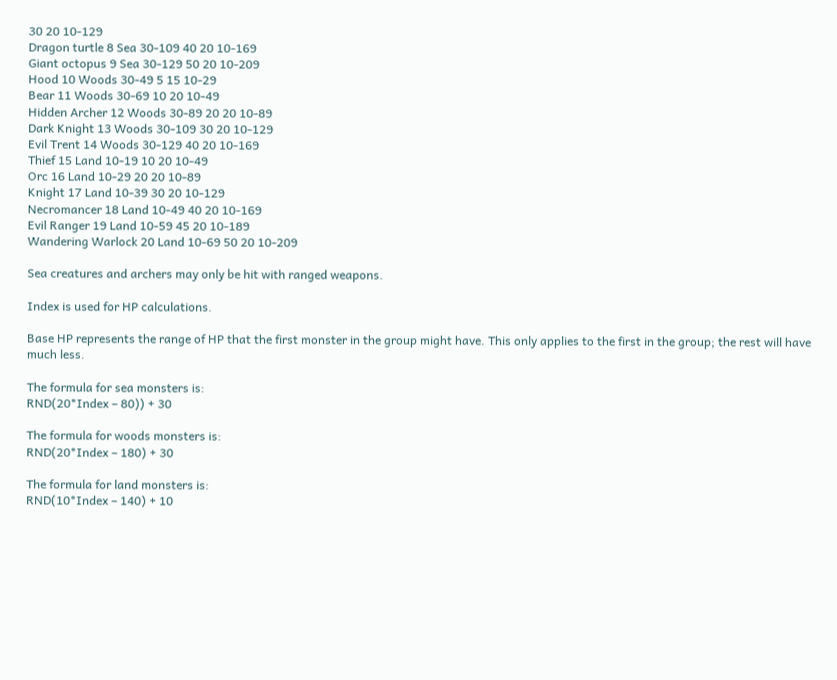30 20 10-129
Dragon turtle 8 Sea 30-109 40 20 10-169
Giant octopus 9 Sea 30-129 50 20 10-209
Hood 10 Woods 30-49 5 15 10-29
Bear 11 Woods 30-69 10 20 10-49
Hidden Archer 12 Woods 30-89 20 20 10-89
Dark Knight 13 Woods 30-109 30 20 10-129
Evil Trent 14 Woods 30-129 40 20 10-169
Thief 15 Land 10-19 10 20 10-49
Orc 16 Land 10-29 20 20 10-89
Knight 17 Land 10-39 30 20 10-129
Necromancer 18 Land 10-49 40 20 10-169
Evil Ranger 19 Land 10-59 45 20 10-189
Wandering Warlock 20 Land 10-69 50 20 10-209

Sea creatures and archers may only be hit with ranged weapons.

Index is used for HP calculations.

Base HP represents the range of HP that the first monster in the group might have. This only applies to the first in the group; the rest will have much less.

The formula for sea monsters is:
RND(20*Index – 80)) + 30

The formula for woods monsters is:
RND(20*Index – 180) + 30

The formula for land monsters is:
RND(10*Index – 140) + 10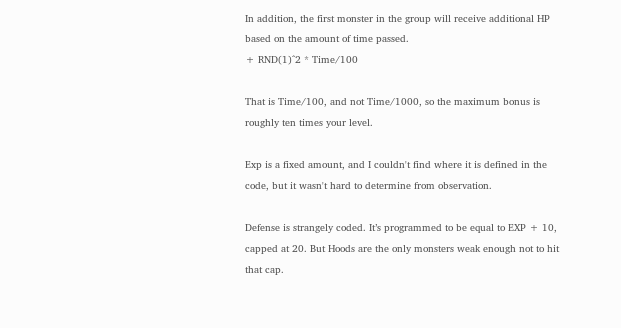In addition, the first monster in the group will receive additional HP based on the amount of time passed.
+ RND(1)^2 * Time/100

That is Time/100, and not Time/1000, so the maximum bonus is roughly ten times your level.

Exp is a fixed amount, and I couldn't find where it is defined in the code, but it wasn't hard to determine from observation.

Defense is strangely coded. It’s programmed to be equal to EXP + 10, capped at 20. But Hoods are the only monsters weak enough not to hit that cap.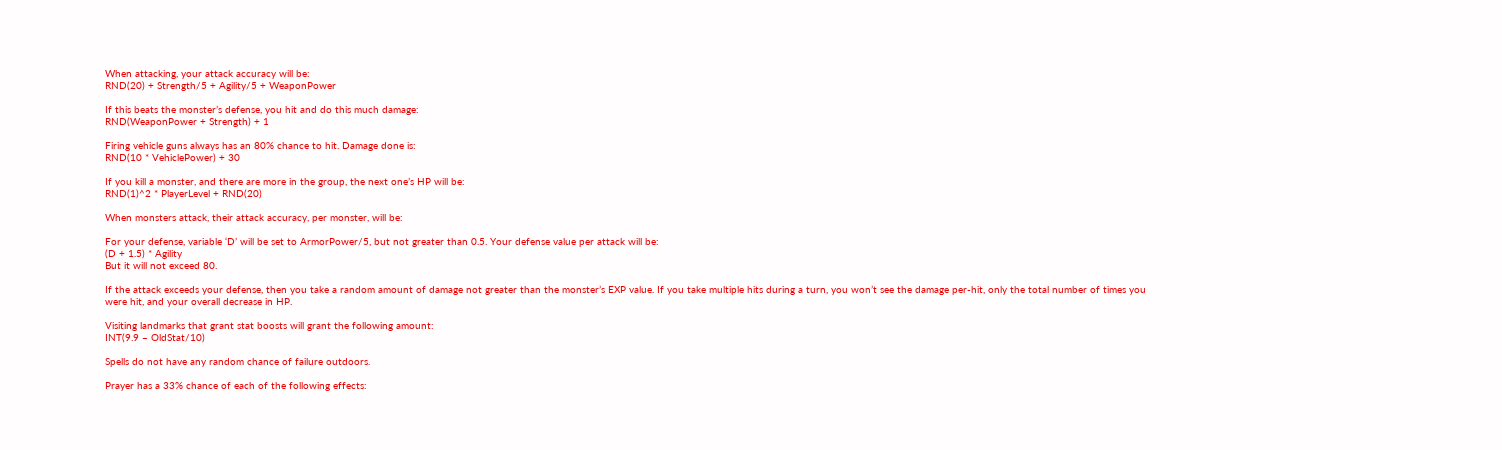When attacking, your attack accuracy will be:
RND(20) + Strength/5 + Agility/5 + WeaponPower

If this beats the monster’s defense, you hit and do this much damage:
RND(WeaponPower + Strength) + 1

Firing vehicle guns always has an 80% chance to hit. Damage done is:
RND(10 * VehiclePower) + 30

If you kill a monster, and there are more in the group, the next one’s HP will be:
RND(1)^2 * PlayerLevel + RND(20)

When monsters attack, their attack accuracy, per monster, will be:

For your defense, variable ‘D’ will be set to ArmorPower/5, but not greater than 0.5. Your defense value per attack will be:
(D + 1.5) * Agility
But it will not exceed 80.

If the attack exceeds your defense, then you take a random amount of damage not greater than the monster’s EXP value. If you take multiple hits during a turn, you won’t see the damage per-hit, only the total number of times you were hit, and your overall decrease in HP.

Visiting landmarks that grant stat boosts will grant the following amount:
INT(9.9 – OldStat/10)

Spells do not have any random chance of failure outdoors.

Prayer has a 33% chance of each of the following effects: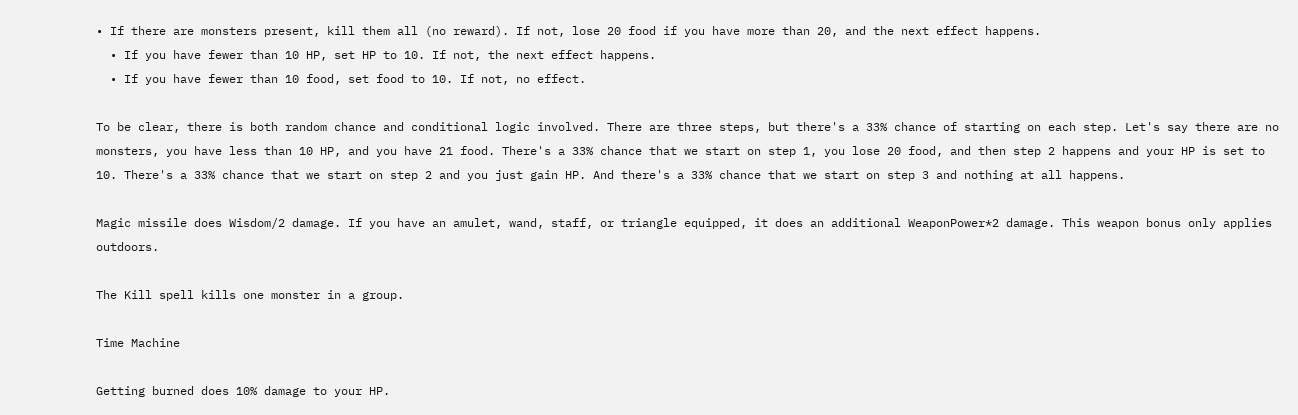• If there are monsters present, kill them all (no reward). If not, lose 20 food if you have more than 20, and the next effect happens.
  • If you have fewer than 10 HP, set HP to 10. If not, the next effect happens.
  • If you have fewer than 10 food, set food to 10. If not, no effect.

To be clear, there is both random chance and conditional logic involved. There are three steps, but there's a 33% chance of starting on each step. Let's say there are no monsters, you have less than 10 HP, and you have 21 food. There's a 33% chance that we start on step 1, you lose 20 food, and then step 2 happens and your HP is set to 10. There's a 33% chance that we start on step 2 and you just gain HP. And there's a 33% chance that we start on step 3 and nothing at all happens.

Magic missile does Wisdom/2 damage. If you have an amulet, wand, staff, or triangle equipped, it does an additional WeaponPower*2 damage. This weapon bonus only applies outdoors.

The Kill spell kills one monster in a group.

Time Machine

Getting burned does 10% damage to your HP.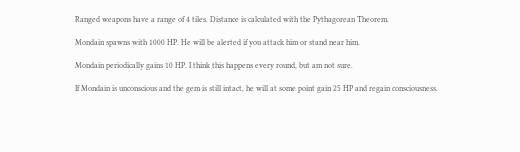Ranged weapons have a range of 4 tiles. Distance is calculated with the Pythagorean Theorem.

Mondain spawns with 1000 HP. He will be alerted if you attack him or stand near him.

Mondain periodically gains 10 HP. I think this happens every round, but am not sure.

If Mondain is unconscious and the gem is still intact, he will at some point gain 25 HP and regain consciousness.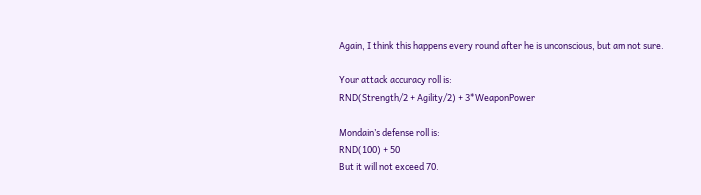Again, I think this happens every round after he is unconscious, but am not sure.

Your attack accuracy roll is:
RND(Strength/2 + Agility/2) + 3*WeaponPower

Mondain’s defense roll is:
RND(100) + 50
But it will not exceed 70.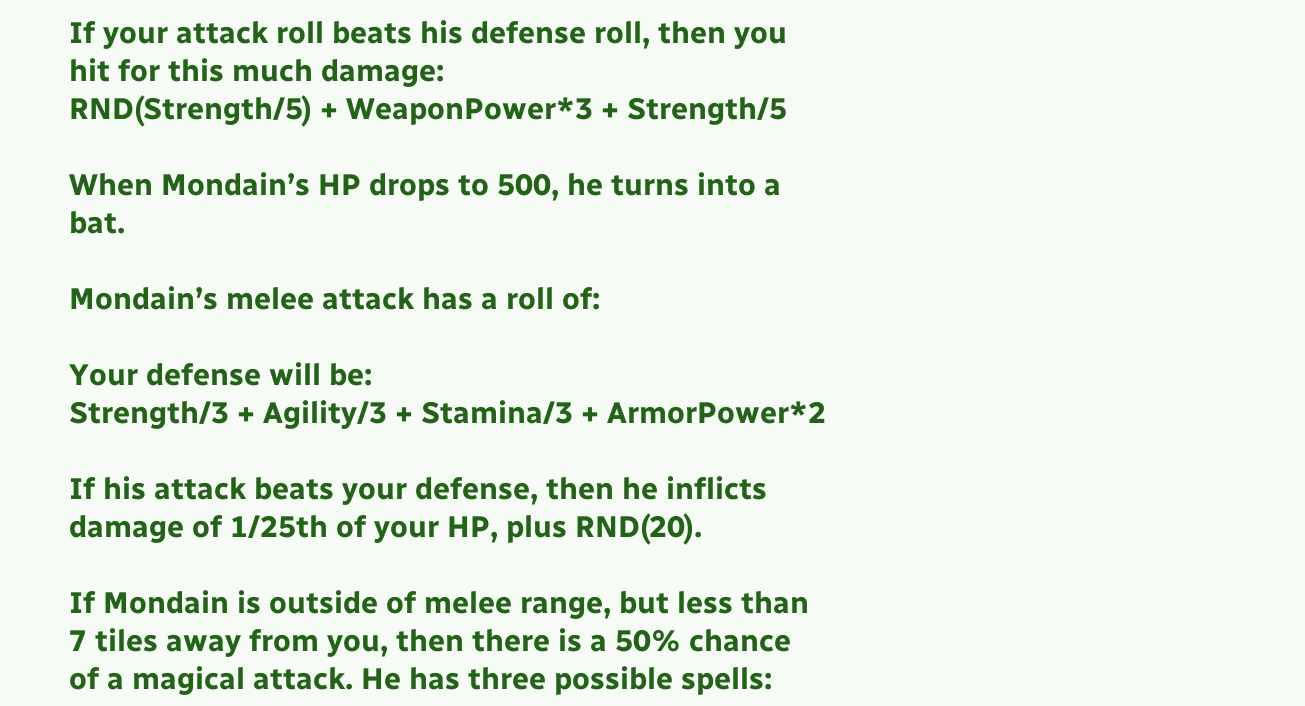If your attack roll beats his defense roll, then you hit for this much damage:
RND(Strength/5) + WeaponPower*3 + Strength/5

When Mondain’s HP drops to 500, he turns into a bat.

Mondain’s melee attack has a roll of:

Your defense will be:
Strength/3 + Agility/3 + Stamina/3 + ArmorPower*2

If his attack beats your defense, then he inflicts damage of 1/25th of your HP, plus RND(20).

If Mondain is outside of melee range, but less than 7 tiles away from you, then there is a 50% chance of a magical attack. He has three possible spells: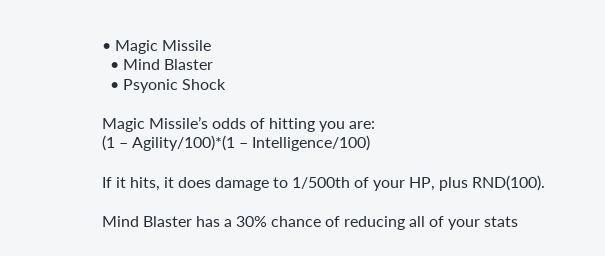• Magic Missile
  • Mind Blaster
  • Psyonic Shock

Magic Missile’s odds of hitting you are:
(1 – Agility/100)*(1 – Intelligence/100)

If it hits, it does damage to 1/500th of your HP, plus RND(100).

Mind Blaster has a 30% chance of reducing all of your stats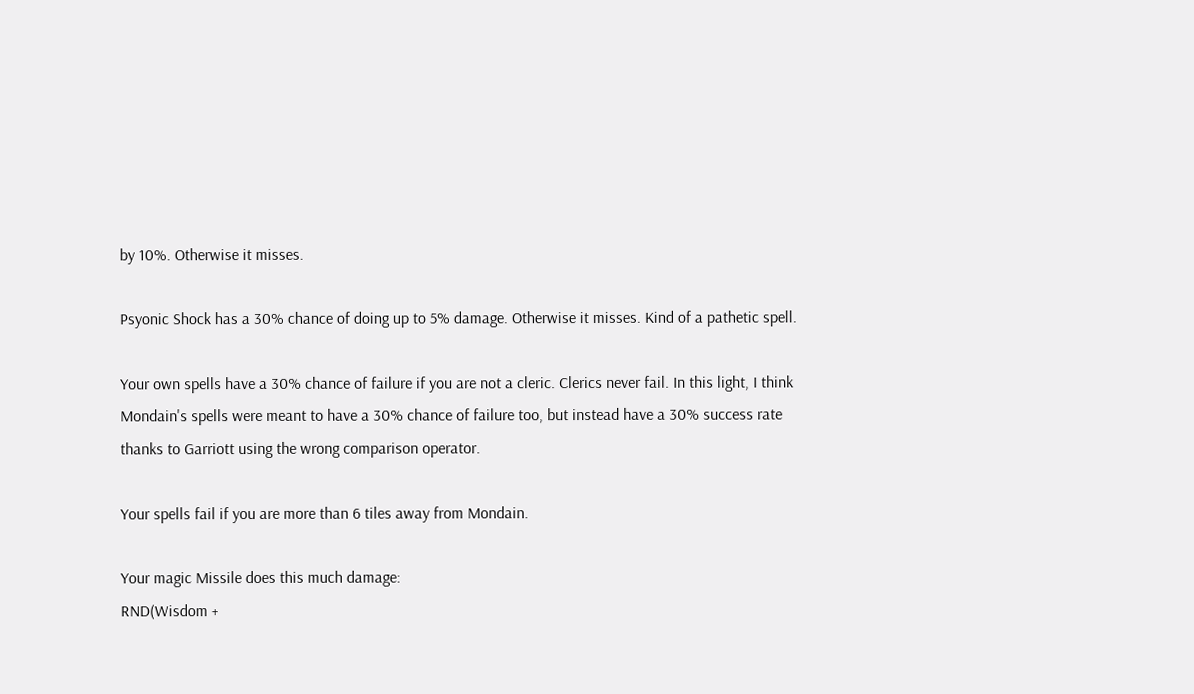by 10%. Otherwise it misses.

Psyonic Shock has a 30% chance of doing up to 5% damage. Otherwise it misses. Kind of a pathetic spell.

Your own spells have a 30% chance of failure if you are not a cleric. Clerics never fail. In this light, I think Mondain's spells were meant to have a 30% chance of failure too, but instead have a 30% success rate thanks to Garriott using the wrong comparison operator.

Your spells fail if you are more than 6 tiles away from Mondain.

Your magic Missile does this much damage:
RND(Wisdom +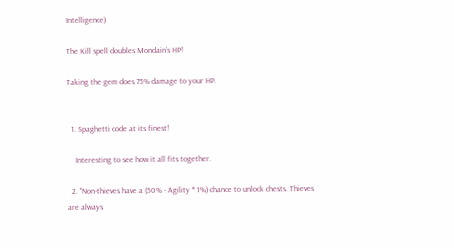Intelligence)

The Kill spell doubles Mondain’s HP!

Taking the gem does 75% damage to your HP.


  1. Spaghetti code at its finest!

    Interesting to see how it all fits together.

  2. "Non-thieves have a (50% - Agility * 1%) chance to unlock chests. Thieves are always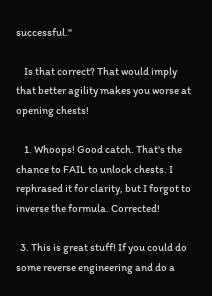successful."

    Is that correct? That would imply that better agility makes you worse at opening chests!

    1. Whoops! Good catch. That's the chance to FAIL to unlock chests. I rephrased it for clarity, but I forgot to inverse the formula. Corrected!

  3. This is great stuff! If you could do some reverse engineering and do a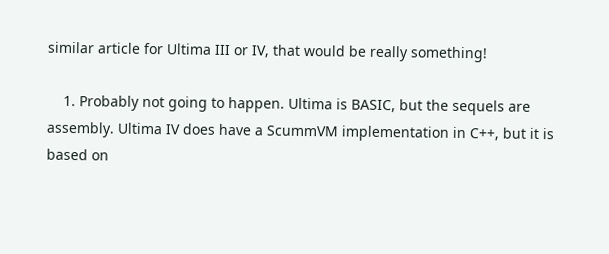similar article for Ultima III or IV, that would be really something!

    1. Probably not going to happen. Ultima is BASIC, but the sequels are assembly. Ultima IV does have a ScummVM implementation in C++, but it is based on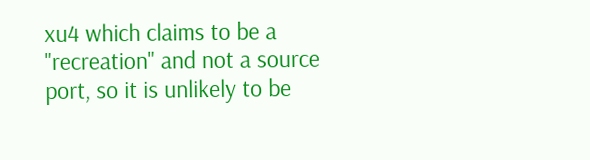xu4 which claims to be a "recreation" and not a source port, so it is unlikely to be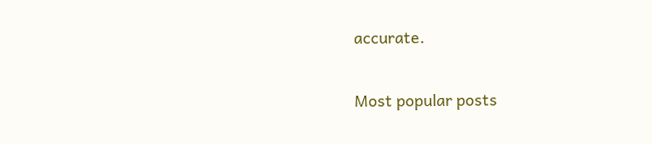accurate.


Most popular posts